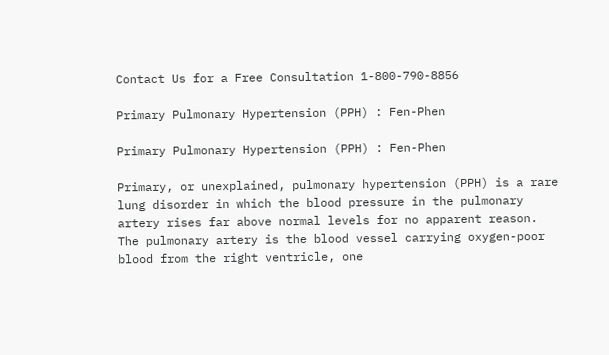Contact Us for a Free Consultation 1-800-790-8856

Primary Pulmonary Hypertension (PPH) : Fen-Phen

Primary Pulmonary Hypertension (PPH) : Fen-Phen

Primary, or unexplained, pulmonary hypertension (PPH) is a rare lung disorder in which the blood pressure in the pulmonary artery rises far above normal levels for no apparent reason. The pulmonary artery is the blood vessel carrying oxygen-poor blood from the right ventricle, one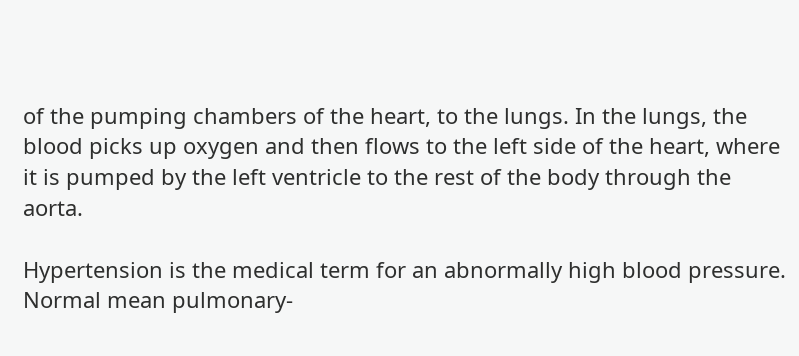of the pumping chambers of the heart, to the lungs. In the lungs, the blood picks up oxygen and then flows to the left side of the heart, where it is pumped by the left ventricle to the rest of the body through the aorta.

Hypertension is the medical term for an abnormally high blood pressure. Normal mean pulmonary-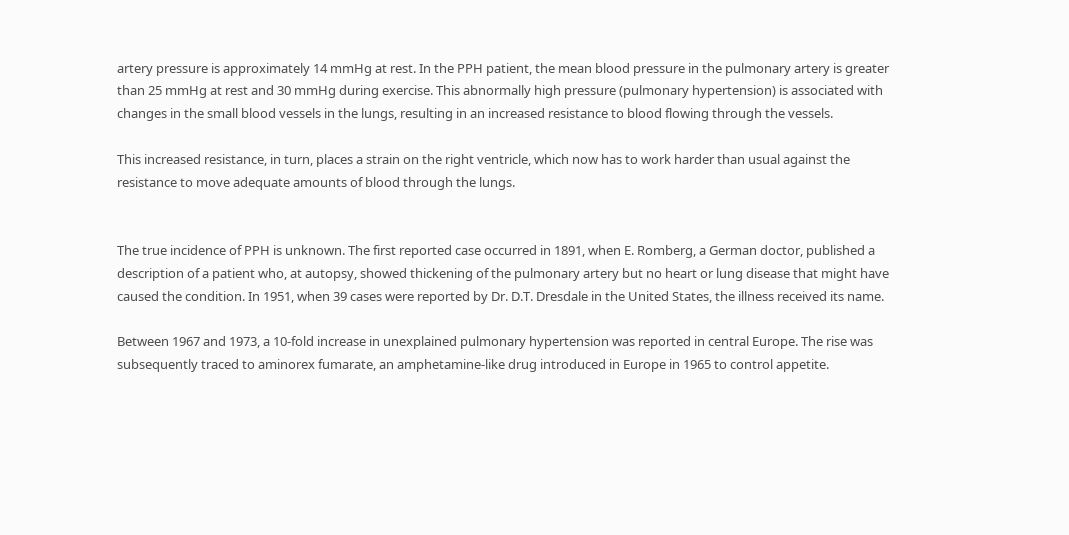artery pressure is approximately 14 mmHg at rest. In the PPH patient, the mean blood pressure in the pulmonary artery is greater than 25 mmHg at rest and 30 mmHg during exercise. This abnormally high pressure (pulmonary hypertension) is associated with changes in the small blood vessels in the lungs, resulting in an increased resistance to blood flowing through the vessels.

This increased resistance, in turn, places a strain on the right ventricle, which now has to work harder than usual against the resistance to move adequate amounts of blood through the lungs.


The true incidence of PPH is unknown. The first reported case occurred in 1891, when E. Romberg, a German doctor, published a description of a patient who, at autopsy, showed thickening of the pulmonary artery but no heart or lung disease that might have caused the condition. In 1951, when 39 cases were reported by Dr. D.T. Dresdale in the United States, the illness received its name.

Between 1967 and 1973, a 10-fold increase in unexplained pulmonary hypertension was reported in central Europe. The rise was subsequently traced to aminorex fumarate, an amphetamine-like drug introduced in Europe in 1965 to control appetite.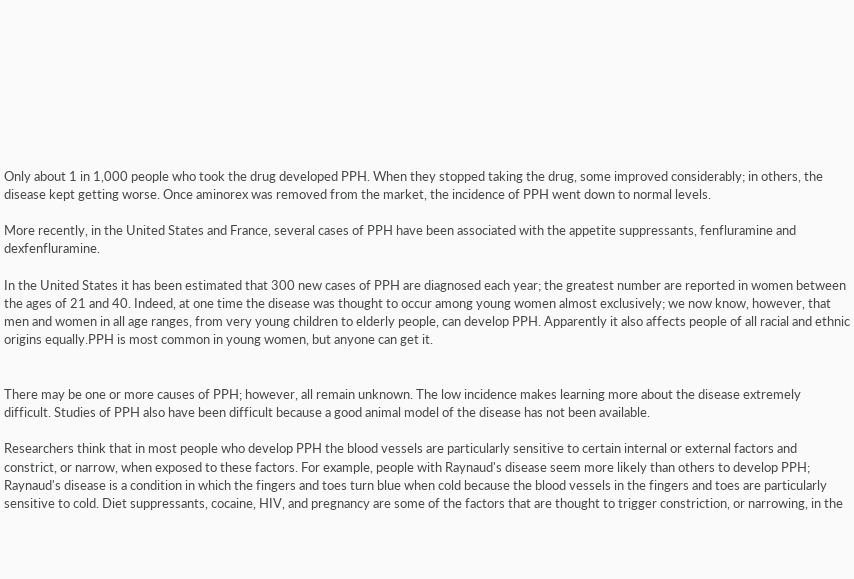Only about 1 in 1,000 people who took the drug developed PPH. When they stopped taking the drug, some improved considerably; in others, the disease kept getting worse. Once aminorex was removed from the market, the incidence of PPH went down to normal levels.

More recently, in the United States and France, several cases of PPH have been associated with the appetite suppressants, fenfluramine and dexfenfluramine.

In the United States it has been estimated that 300 new cases of PPH are diagnosed each year; the greatest number are reported in women between the ages of 21 and 40. Indeed, at one time the disease was thought to occur among young women almost exclusively; we now know, however, that men and women in all age ranges, from very young children to elderly people, can develop PPH. Apparently it also affects people of all racial and ethnic origins equally.PPH is most common in young women, but anyone can get it.


There may be one or more causes of PPH; however, all remain unknown. The low incidence makes learning more about the disease extremely difficult. Studies of PPH also have been difficult because a good animal model of the disease has not been available.

Researchers think that in most people who develop PPH the blood vessels are particularly sensitive to certain internal or external factors and constrict, or narrow, when exposed to these factors. For example, people with Raynaud's disease seem more likely than others to develop PPH; Raynaud's disease is a condition in which the fingers and toes turn blue when cold because the blood vessels in the fingers and toes are particularly sensitive to cold. Diet suppressants, cocaine, HIV, and pregnancy are some of the factors that are thought to trigger constriction, or narrowing, in the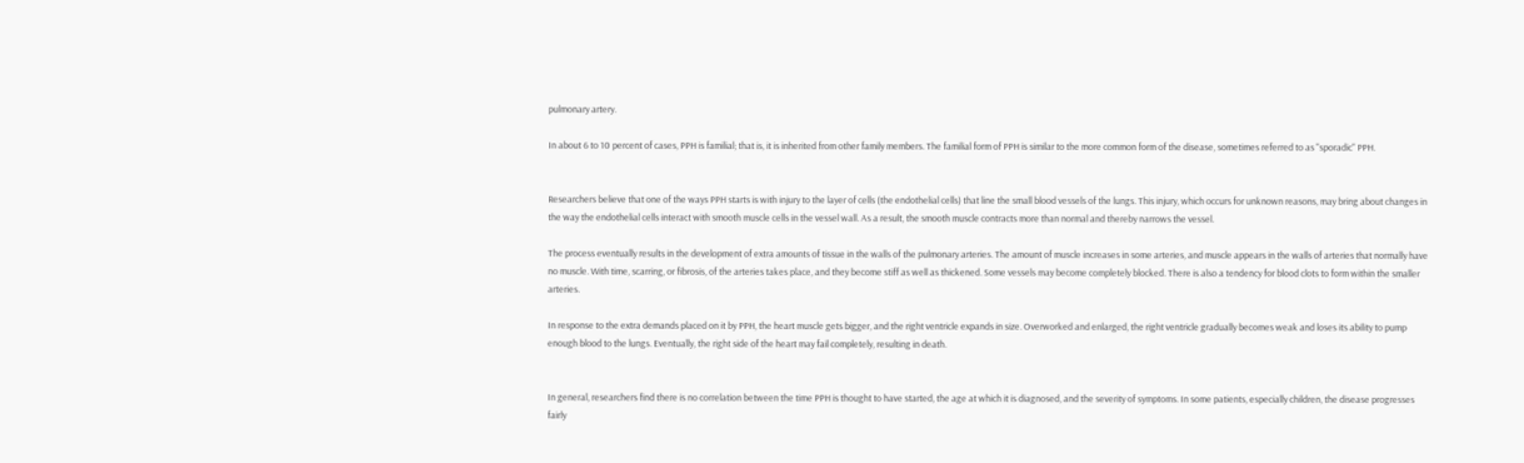pulmonary artery.

In about 6 to 10 percent of cases, PPH is familial; that is, it is inherited from other family members. The familial form of PPH is similar to the more common form of the disease, sometimes referred to as "sporadic" PPH.


Researchers believe that one of the ways PPH starts is with injury to the layer of cells (the endothelial cells) that line the small blood vessels of the lungs. This injury, which occurs for unknown reasons, may bring about changes in the way the endothelial cells interact with smooth muscle cells in the vessel wall. As a result, the smooth muscle contracts more than normal and thereby narrows the vessel.

The process eventually results in the development of extra amounts of tissue in the walls of the pulmonary arteries. The amount of muscle increases in some arteries, and muscle appears in the walls of arteries that normally have no muscle. With time, scarring, or fibrosis, of the arteries takes place, and they become stiff as well as thickened. Some vessels may become completely blocked. There is also a tendency for blood clots to form within the smaller arteries.

In response to the extra demands placed on it by PPH, the heart muscle gets bigger, and the right ventricle expands in size. Overworked and enlarged, the right ventricle gradually becomes weak and loses its ability to pump enough blood to the lungs. Eventually, the right side of the heart may fail completely, resulting in death.


In general, researchers find there is no correlation between the time PPH is thought to have started, the age at which it is diagnosed, and the severity of symptoms. In some patients, especially children, the disease progresses fairly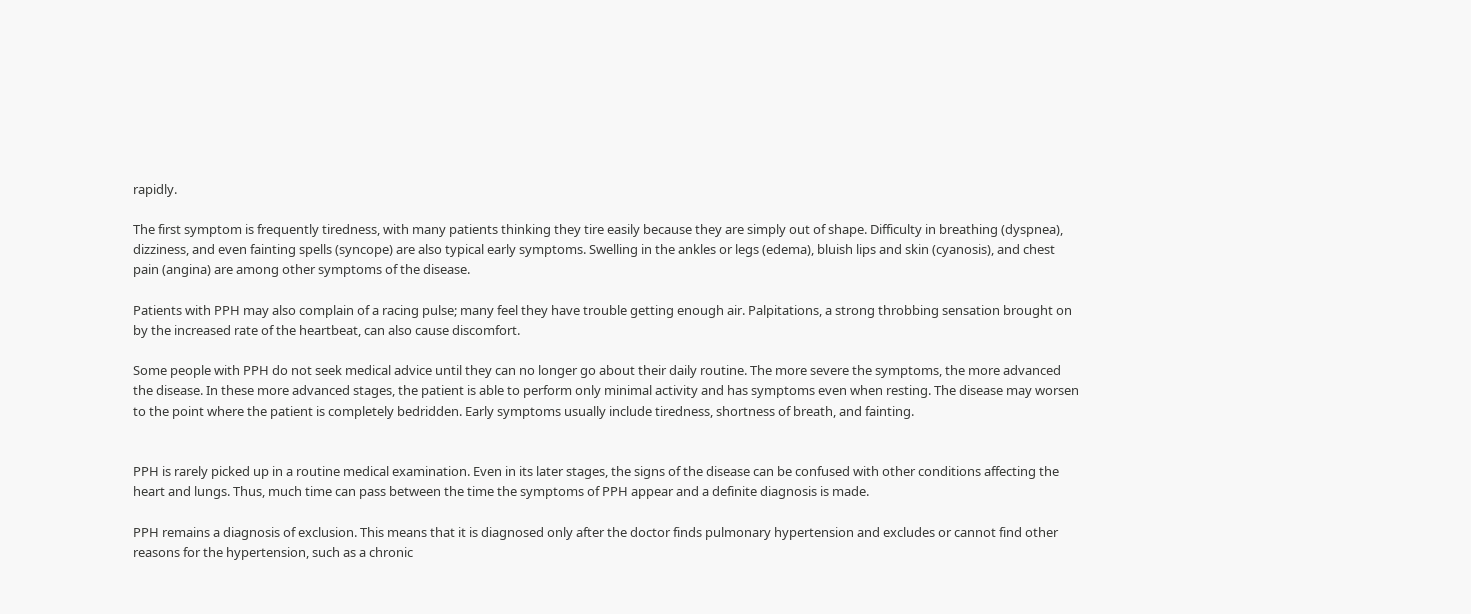rapidly.

The first symptom is frequently tiredness, with many patients thinking they tire easily because they are simply out of shape. Difficulty in breathing (dyspnea), dizziness, and even fainting spells (syncope) are also typical early symptoms. Swelling in the ankles or legs (edema), bluish lips and skin (cyanosis), and chest pain (angina) are among other symptoms of the disease.

Patients with PPH may also complain of a racing pulse; many feel they have trouble getting enough air. Palpitations, a strong throbbing sensation brought on by the increased rate of the heartbeat, can also cause discomfort.

Some people with PPH do not seek medical advice until they can no longer go about their daily routine. The more severe the symptoms, the more advanced the disease. In these more advanced stages, the patient is able to perform only minimal activity and has symptoms even when resting. The disease may worsen to the point where the patient is completely bedridden. Early symptoms usually include tiredness, shortness of breath, and fainting.


PPH is rarely picked up in a routine medical examination. Even in its later stages, the signs of the disease can be confused with other conditions affecting the heart and lungs. Thus, much time can pass between the time the symptoms of PPH appear and a definite diagnosis is made.

PPH remains a diagnosis of exclusion. This means that it is diagnosed only after the doctor finds pulmonary hypertension and excludes or cannot find other reasons for the hypertension, such as a chronic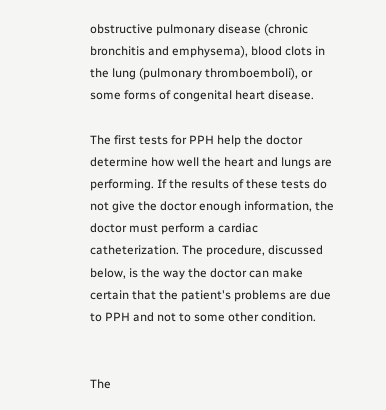obstructive pulmonary disease (chronic bronchitis and emphysema), blood clots in the lung (pulmonary thromboemboli), or some forms of congenital heart disease.

The first tests for PPH help the doctor determine how well the heart and lungs are performing. If the results of these tests do not give the doctor enough information, the doctor must perform a cardiac catheterization. The procedure, discussed below, is the way the doctor can make certain that the patient's problems are due to PPH and not to some other condition.


The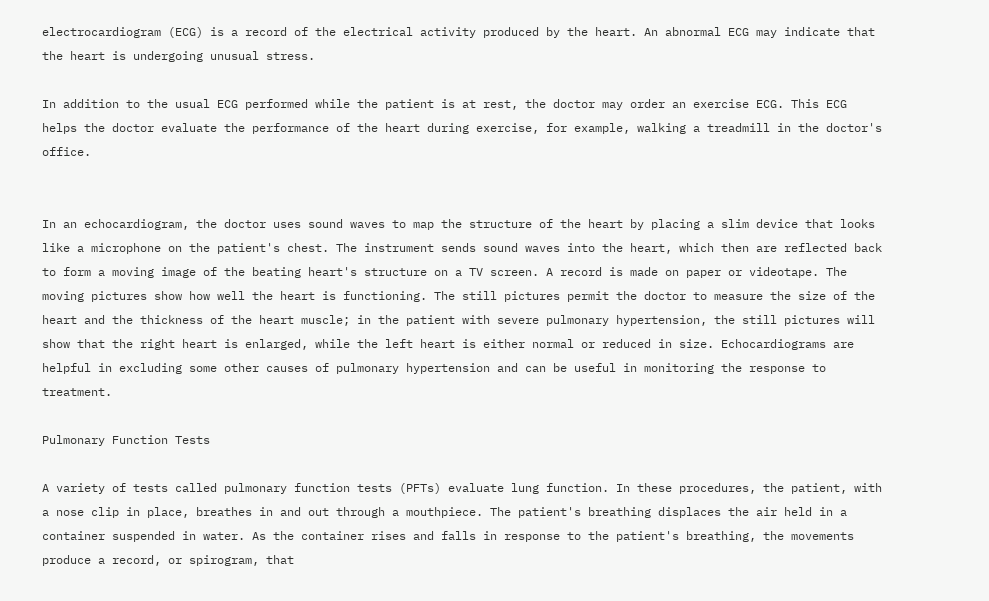electrocardiogram (ECG) is a record of the electrical activity produced by the heart. An abnormal ECG may indicate that the heart is undergoing unusual stress.

In addition to the usual ECG performed while the patient is at rest, the doctor may order an exercise ECG. This ECG helps the doctor evaluate the performance of the heart during exercise, for example, walking a treadmill in the doctor's office.


In an echocardiogram, the doctor uses sound waves to map the structure of the heart by placing a slim device that looks like a microphone on the patient's chest. The instrument sends sound waves into the heart, which then are reflected back to form a moving image of the beating heart's structure on a TV screen. A record is made on paper or videotape. The moving pictures show how well the heart is functioning. The still pictures permit the doctor to measure the size of the heart and the thickness of the heart muscle; in the patient with severe pulmonary hypertension, the still pictures will show that the right heart is enlarged, while the left heart is either normal or reduced in size. Echocardiograms are helpful in excluding some other causes of pulmonary hypertension and can be useful in monitoring the response to treatment.

Pulmonary Function Tests

A variety of tests called pulmonary function tests (PFTs) evaluate lung function. In these procedures, the patient, with a nose clip in place, breathes in and out through a mouthpiece. The patient's breathing displaces the air held in a container suspended in water. As the container rises and falls in response to the patient's breathing, the movements produce a record, or spirogram, that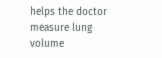helps the doctor measure lung volume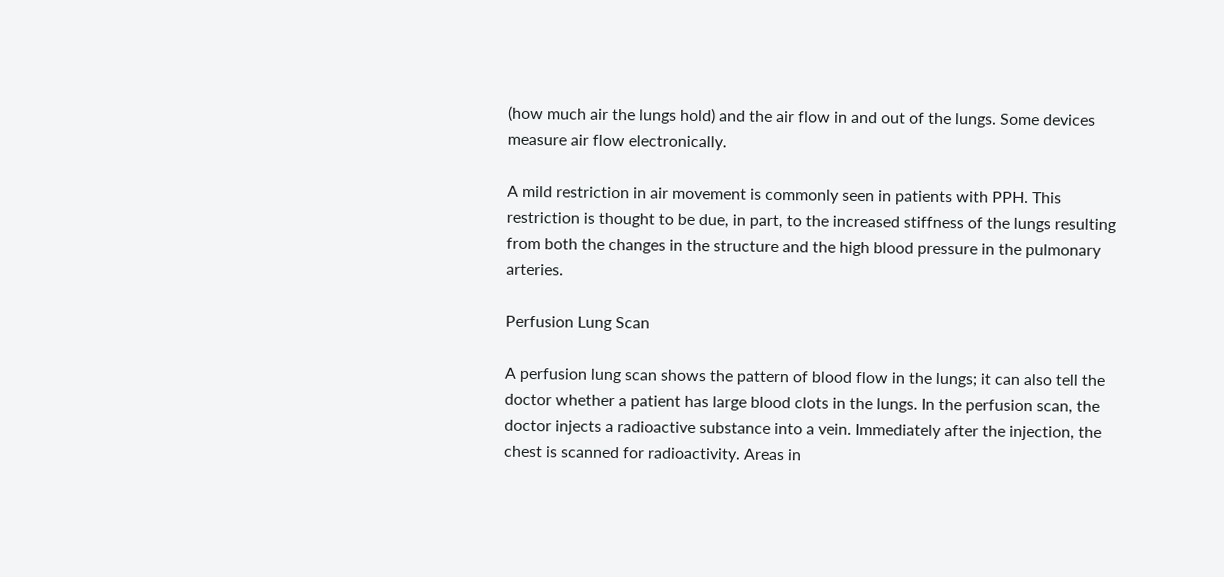(how much air the lungs hold) and the air flow in and out of the lungs. Some devices measure air flow electronically.

A mild restriction in air movement is commonly seen in patients with PPH. This restriction is thought to be due, in part, to the increased stiffness of the lungs resulting from both the changes in the structure and the high blood pressure in the pulmonary arteries.

Perfusion Lung Scan

A perfusion lung scan shows the pattern of blood flow in the lungs; it can also tell the doctor whether a patient has large blood clots in the lungs. In the perfusion scan, the doctor injects a radioactive substance into a vein. Immediately after the injection, the chest is scanned for radioactivity. Areas in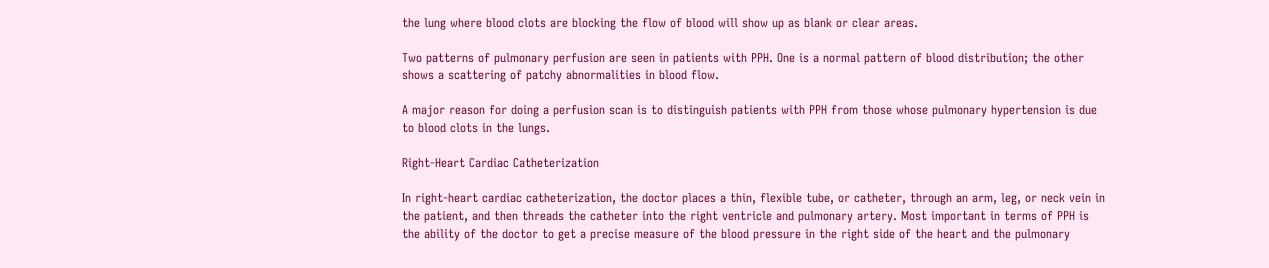the lung where blood clots are blocking the flow of blood will show up as blank or clear areas.

Two patterns of pulmonary perfusion are seen in patients with PPH. One is a normal pattern of blood distribution; the other shows a scattering of patchy abnormalities in blood flow.

A major reason for doing a perfusion scan is to distinguish patients with PPH from those whose pulmonary hypertension is due to blood clots in the lungs.

Right-Heart Cardiac Catheterization

In right-heart cardiac catheterization, the doctor places a thin, flexible tube, or catheter, through an arm, leg, or neck vein in the patient, and then threads the catheter into the right ventricle and pulmonary artery. Most important in terms of PPH is the ability of the doctor to get a precise measure of the blood pressure in the right side of the heart and the pulmonary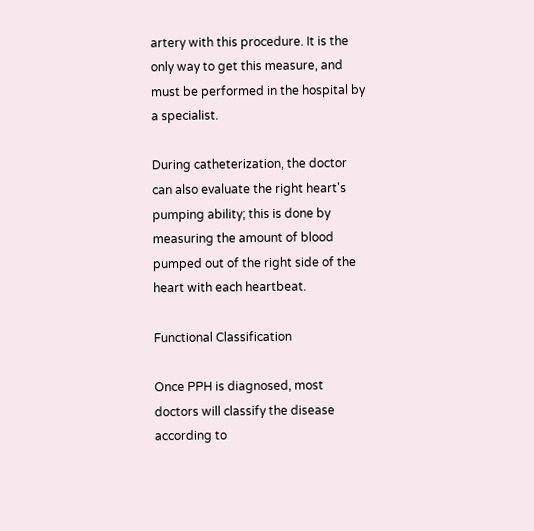artery with this procedure. It is the only way to get this measure, and must be performed in the hospital by a specialist.

During catheterization, the doctor can also evaluate the right heart's pumping ability; this is done by measuring the amount of blood pumped out of the right side of the heart with each heartbeat.

Functional Classification

Once PPH is diagnosed, most doctors will classify the disease according to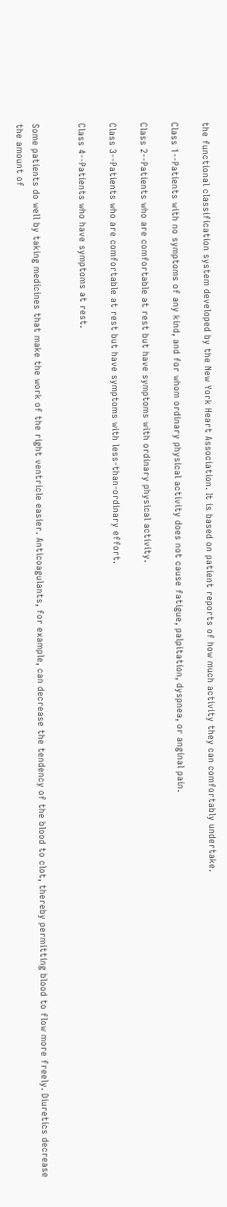the functional classification system developed by the New York Heart Association. It is based on patient reports of how much activity they can comfortably undertake.

Class 1--Patients with no symptoms of any kind, and for whom ordinary physical activity does not cause fatigue, palpitation, dyspnea, or anginal pain.

Class 2--Patients who are comfortable at rest but have symptoms with ordinary physical activity.

Class 3--Patients who are comfortable at rest but have symptoms with less-than-ordinary effort.

Class 4--Patients who have symptoms at rest.


Some patients do well by taking medicines that make the work of the right ventricle easier. Anticoagulants, for example, can decrease the tendency of the blood to clot, thereby permitting blood to flow more freely. Diuretics decrease the amount of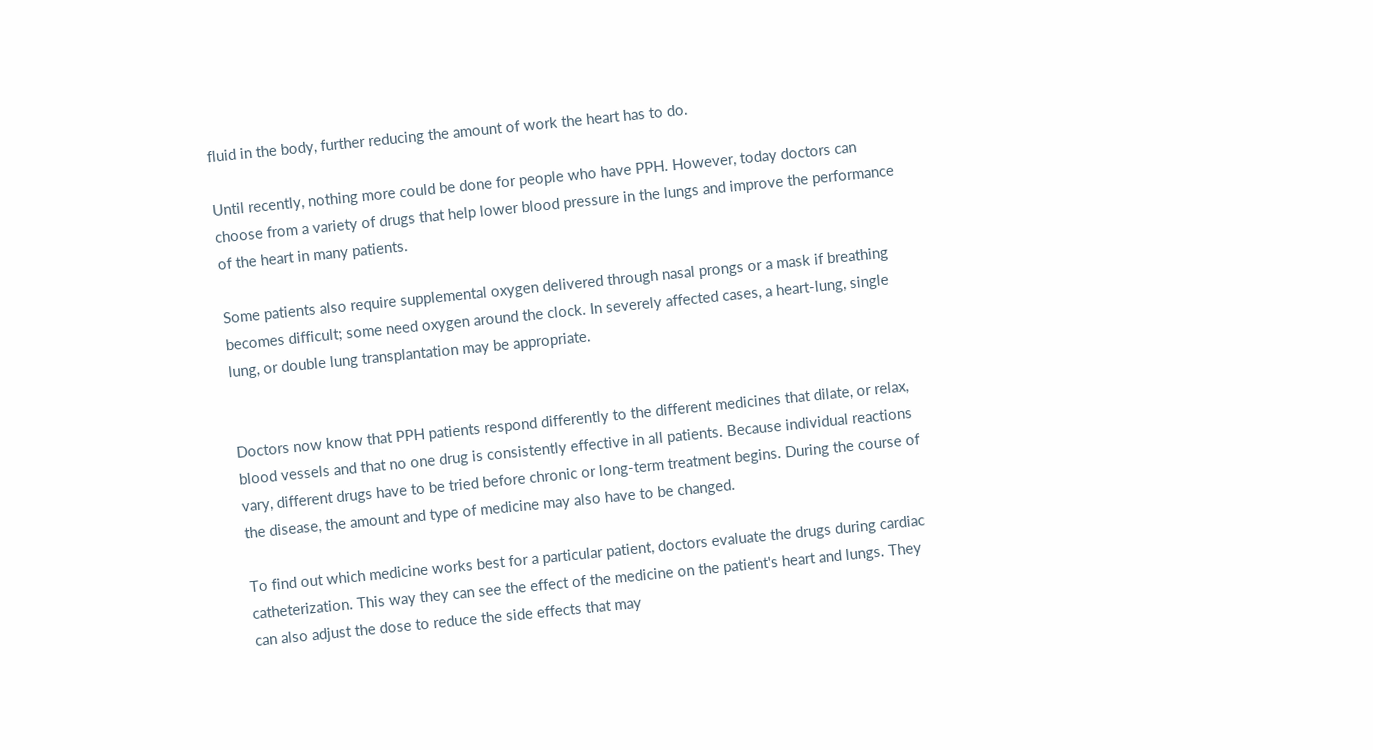fluid in the body, further reducing the amount of work the heart has to do.

Until recently, nothing more could be done for people who have PPH. However, today doctors can choose from a variety of drugs that help lower blood pressure in the lungs and improve the performance of the heart in many patients.

Some patients also require supplemental oxygen delivered through nasal prongs or a mask if breathing becomes difficult; some need oxygen around the clock. In severely affected cases, a heart-lung, single lung, or double lung transplantation may be appropriate.


Doctors now know that PPH patients respond differently to the different medicines that dilate, or relax, blood vessels and that no one drug is consistently effective in all patients. Because individual reactions vary, different drugs have to be tried before chronic or long-term treatment begins. During the course of the disease, the amount and type of medicine may also have to be changed.

To find out which medicine works best for a particular patient, doctors evaluate the drugs during cardiac catheterization. This way they can see the effect of the medicine on the patient's heart and lungs. They can also adjust the dose to reduce the side effects that may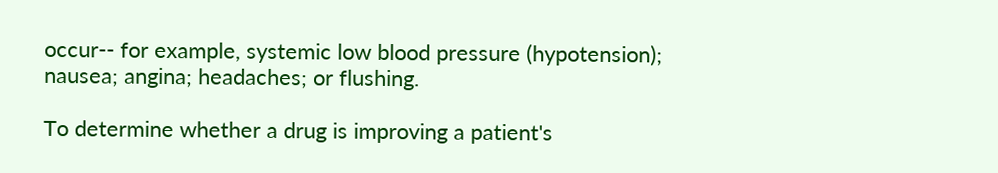occur-- for example, systemic low blood pressure (hypotension); nausea; angina; headaches; or flushing.

To determine whether a drug is improving a patient's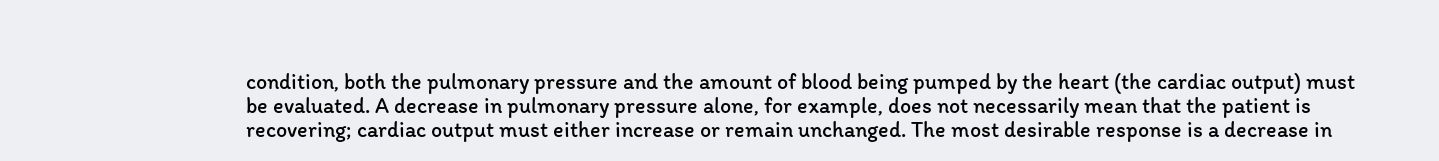condition, both the pulmonary pressure and the amount of blood being pumped by the heart (the cardiac output) must be evaluated. A decrease in pulmonary pressure alone, for example, does not necessarily mean that the patient is recovering; cardiac output must either increase or remain unchanged. The most desirable response is a decrease in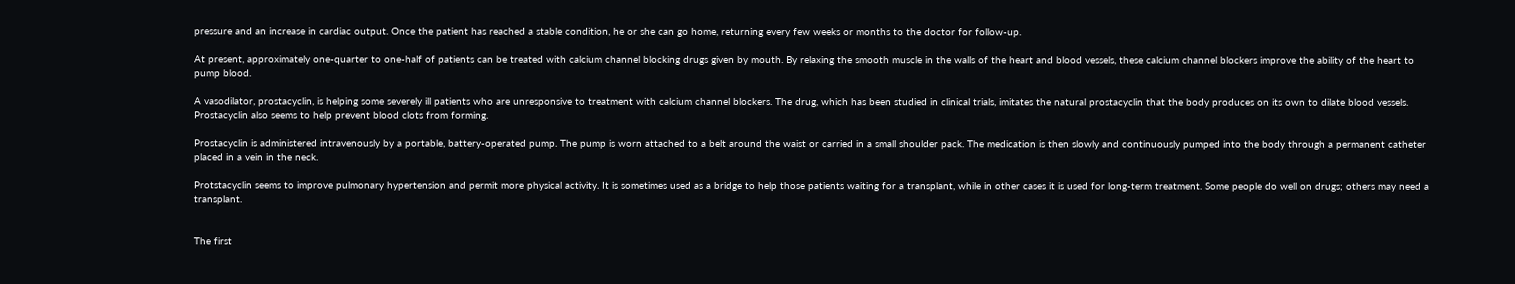pressure and an increase in cardiac output. Once the patient has reached a stable condition, he or she can go home, returning every few weeks or months to the doctor for follow-up.

At present, approximately one-quarter to one-half of patients can be treated with calcium channel blocking drugs given by mouth. By relaxing the smooth muscle in the walls of the heart and blood vessels, these calcium channel blockers improve the ability of the heart to pump blood.

A vasodilator, prostacyclin, is helping some severely ill patients who are unresponsive to treatment with calcium channel blockers. The drug, which has been studied in clinical trials, imitates the natural prostacyclin that the body produces on its own to dilate blood vessels. Prostacyclin also seems to help prevent blood clots from forming.

Prostacyclin is administered intravenously by a portable, battery-operated pump. The pump is worn attached to a belt around the waist or carried in a small shoulder pack. The medication is then slowly and continuously pumped into the body through a permanent catheter placed in a vein in the neck.

Protstacyclin seems to improve pulmonary hypertension and permit more physical activity. It is sometimes used as a bridge to help those patients waiting for a transplant, while in other cases it is used for long-term treatment. Some people do well on drugs; others may need a transplant.


The first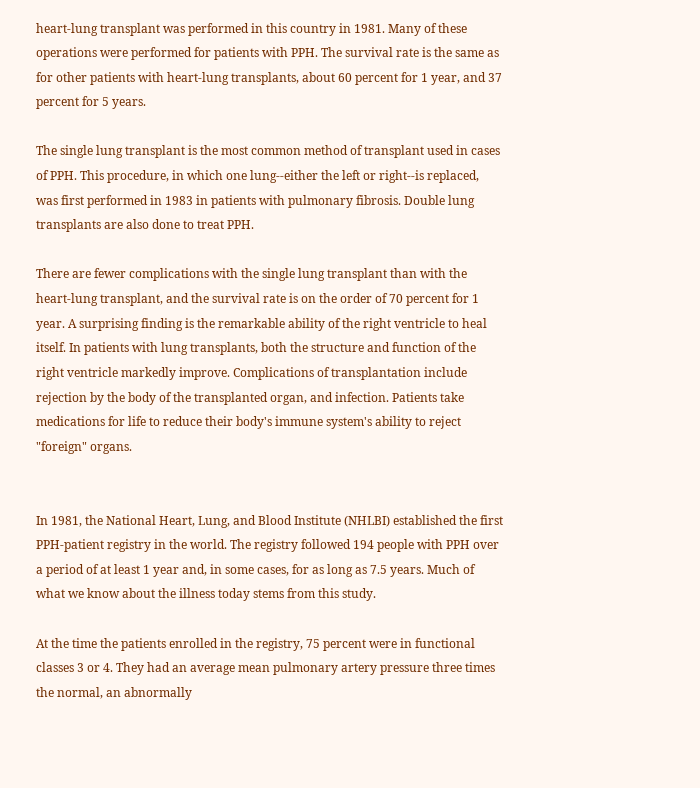heart-lung transplant was performed in this country in 1981. Many of these operations were performed for patients with PPH. The survival rate is the same as for other patients with heart-lung transplants, about 60 percent for 1 year, and 37 percent for 5 years.

The single lung transplant is the most common method of transplant used in cases of PPH. This procedure, in which one lung--either the left or right--is replaced, was first performed in 1983 in patients with pulmonary fibrosis. Double lung transplants are also done to treat PPH.

There are fewer complications with the single lung transplant than with the heart-lung transplant, and the survival rate is on the order of 70 percent for 1 year. A surprising finding is the remarkable ability of the right ventricle to heal itself. In patients with lung transplants, both the structure and function of the right ventricle markedly improve. Complications of transplantation include rejection by the body of the transplanted organ, and infection. Patients take medications for life to reduce their body's immune system's ability to reject "foreign" organs.


In 1981, the National Heart, Lung, and Blood Institute (NHLBI) established the first PPH-patient registry in the world. The registry followed 194 people with PPH over a period of at least 1 year and, in some cases, for as long as 7.5 years. Much of what we know about the illness today stems from this study.

At the time the patients enrolled in the registry, 75 percent were in functional classes 3 or 4. They had an average mean pulmonary artery pressure three times the normal, an abnormally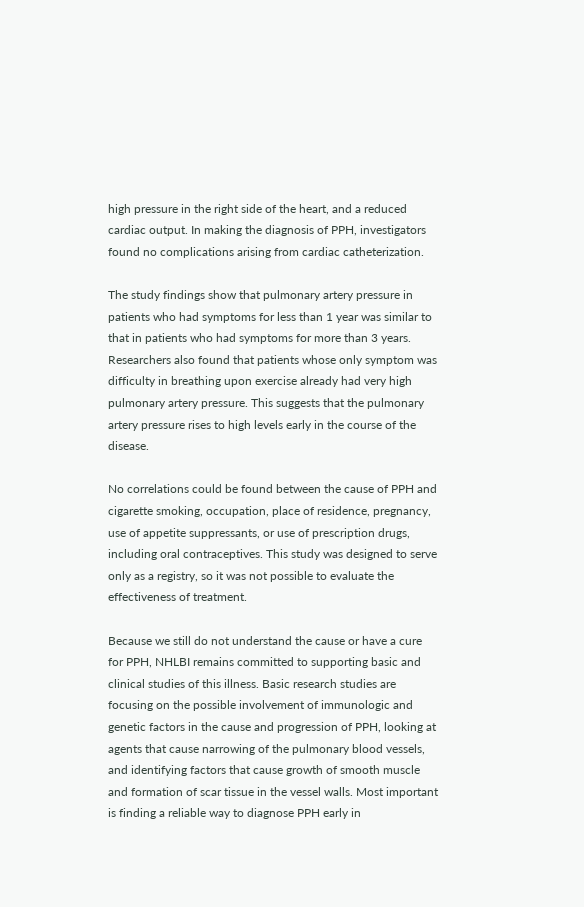high pressure in the right side of the heart, and a reduced cardiac output. In making the diagnosis of PPH, investigators found no complications arising from cardiac catheterization.

The study findings show that pulmonary artery pressure in patients who had symptoms for less than 1 year was similar to that in patients who had symptoms for more than 3 years. Researchers also found that patients whose only symptom was difficulty in breathing upon exercise already had very high pulmonary artery pressure. This suggests that the pulmonary artery pressure rises to high levels early in the course of the disease.

No correlations could be found between the cause of PPH and cigarette smoking, occupation, place of residence, pregnancy, use of appetite suppressants, or use of prescription drugs, including oral contraceptives. This study was designed to serve only as a registry, so it was not possible to evaluate the effectiveness of treatment.

Because we still do not understand the cause or have a cure for PPH, NHLBI remains committed to supporting basic and clinical studies of this illness. Basic research studies are focusing on the possible involvement of immunologic and genetic factors in the cause and progression of PPH, looking at agents that cause narrowing of the pulmonary blood vessels, and identifying factors that cause growth of smooth muscle and formation of scar tissue in the vessel walls. Most important is finding a reliable way to diagnose PPH early in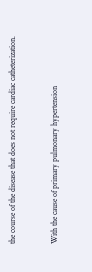the course of the disease that does not require cardiac catheterization.


With the cause of primary pulmonary hypertension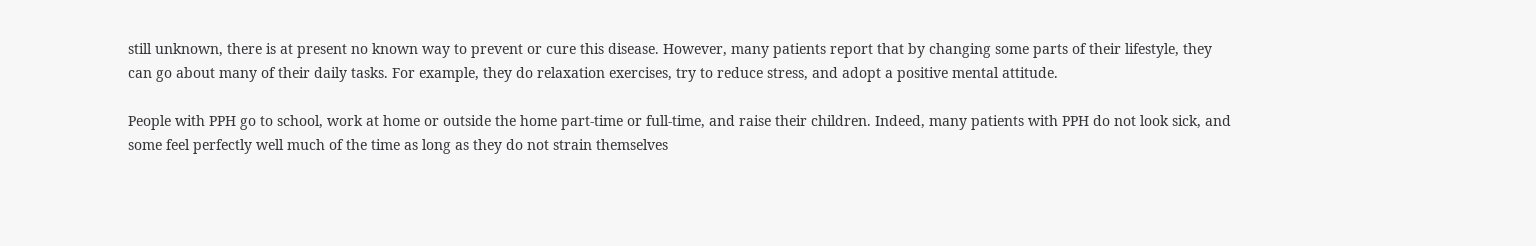still unknown, there is at present no known way to prevent or cure this disease. However, many patients report that by changing some parts of their lifestyle, they can go about many of their daily tasks. For example, they do relaxation exercises, try to reduce stress, and adopt a positive mental attitude.

People with PPH go to school, work at home or outside the home part-time or full-time, and raise their children. Indeed, many patients with PPH do not look sick, and some feel perfectly well much of the time as long as they do not strain themselves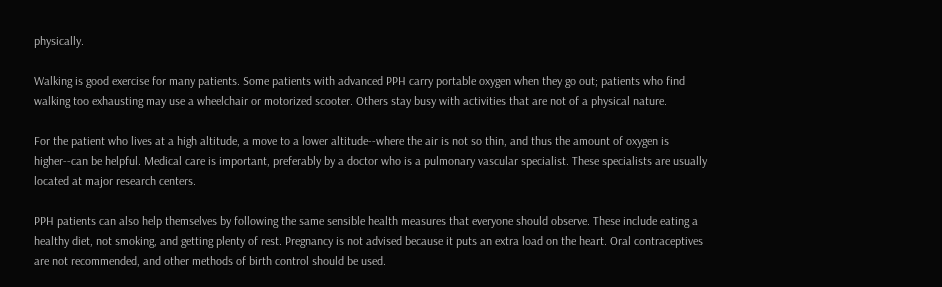physically.

Walking is good exercise for many patients. Some patients with advanced PPH carry portable oxygen when they go out; patients who find walking too exhausting may use a wheelchair or motorized scooter. Others stay busy with activities that are not of a physical nature.

For the patient who lives at a high altitude, a move to a lower altitude--where the air is not so thin, and thus the amount of oxygen is higher--can be helpful. Medical care is important, preferably by a doctor who is a pulmonary vascular specialist. These specialists are usually located at major research centers.

PPH patients can also help themselves by following the same sensible health measures that everyone should observe. These include eating a healthy diet, not smoking, and getting plenty of rest. Pregnancy is not advised because it puts an extra load on the heart. Oral contraceptives are not recommended, and other methods of birth control should be used.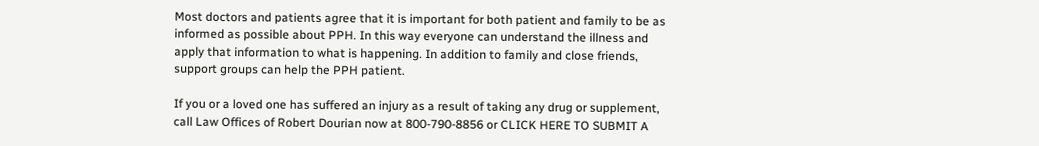Most doctors and patients agree that it is important for both patient and family to be as informed as possible about PPH. In this way everyone can understand the illness and apply that information to what is happening. In addition to family and close friends, support groups can help the PPH patient.

If you or a loved one has suffered an injury as a result of taking any drug or supplement, call Law Offices of Robert Dourian now at 800-790-8856 or CLICK HERE TO SUBMIT A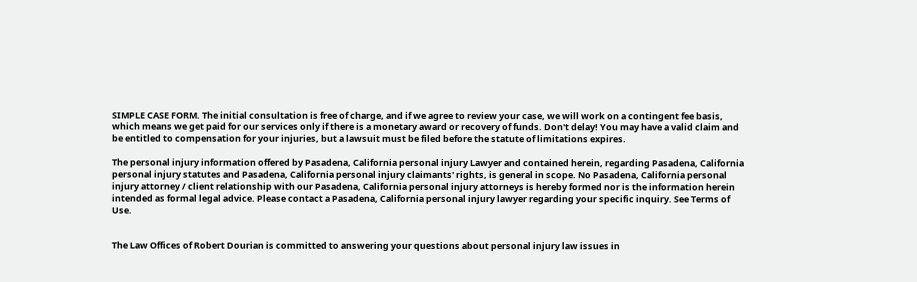SIMPLE CASE FORM. The initial consultation is free of charge, and if we agree to review your case, we will work on a contingent fee basis, which means we get paid for our services only if there is a monetary award or recovery of funds. Don't delay! You may have a valid claim and be entitled to compensation for your injuries, but a lawsuit must be filed before the statute of limitations expires.

The personal injury information offered by Pasadena, California personal injury Lawyer and contained herein, regarding Pasadena, California personal injury statutes and Pasadena, California personal injury claimants' rights, is general in scope. No Pasadena, California personal injury attorney / client relationship with our Pasadena, California personal injury attorneys is hereby formed nor is the information herein intended as formal legal advice. Please contact a Pasadena, California personal injury lawyer regarding your specific inquiry. See Terms of Use.


The Law Offices of Robert Dourian is committed to answering your questions about personal injury law issues in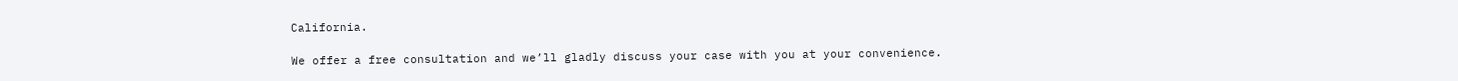California.

We offer a free consultation and we’ll gladly discuss your case with you at your convenience.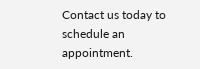Contact us today to schedule an appointment.